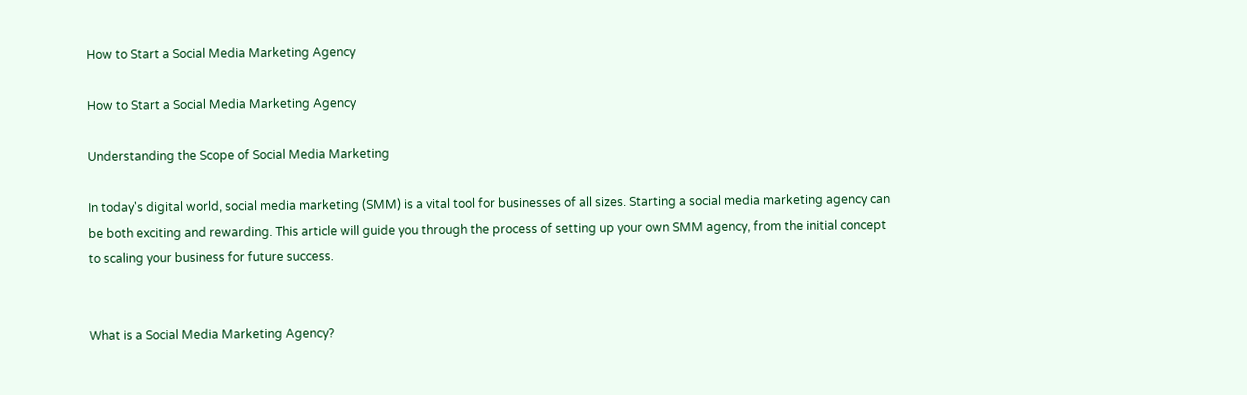How to Start a Social Media Marketing Agency

How to Start a Social Media Marketing Agency

Understanding the Scope of Social Media Marketing

In today's digital world, social media marketing (SMM) is a vital tool for businesses of all sizes. Starting a social media marketing agency can be both exciting and rewarding. This article will guide you through the process of setting up your own SMM agency, from the initial concept to scaling your business for future success.


What is a Social Media Marketing Agency?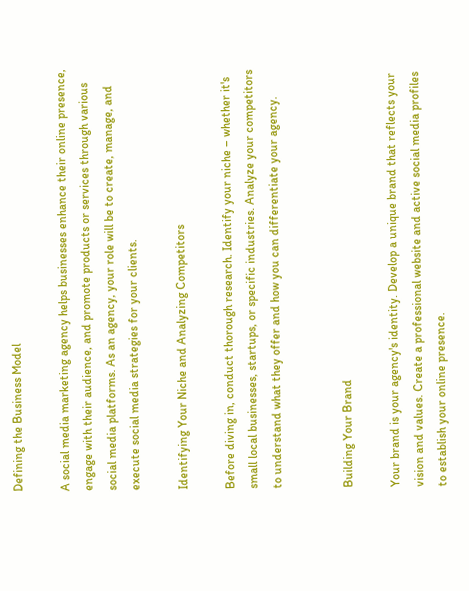Defining the Business Model

A social media marketing agency helps businesses enhance their online presence, engage with their audience, and promote products or services through various social media platforms. As an agency, your role will be to create, manage, and execute social media strategies for your clients.

Identifying Your Niche and Analyzing Competitors

Before diving in, conduct thorough research. Identify your niche – whether it's small local businesses, startups, or specific industries. Analyze your competitors to understand what they offer and how you can differentiate your agency.


Building Your Brand

Your brand is your agency's identity. Develop a unique brand that reflects your vision and values. Create a professional website and active social media profiles to establish your online presence.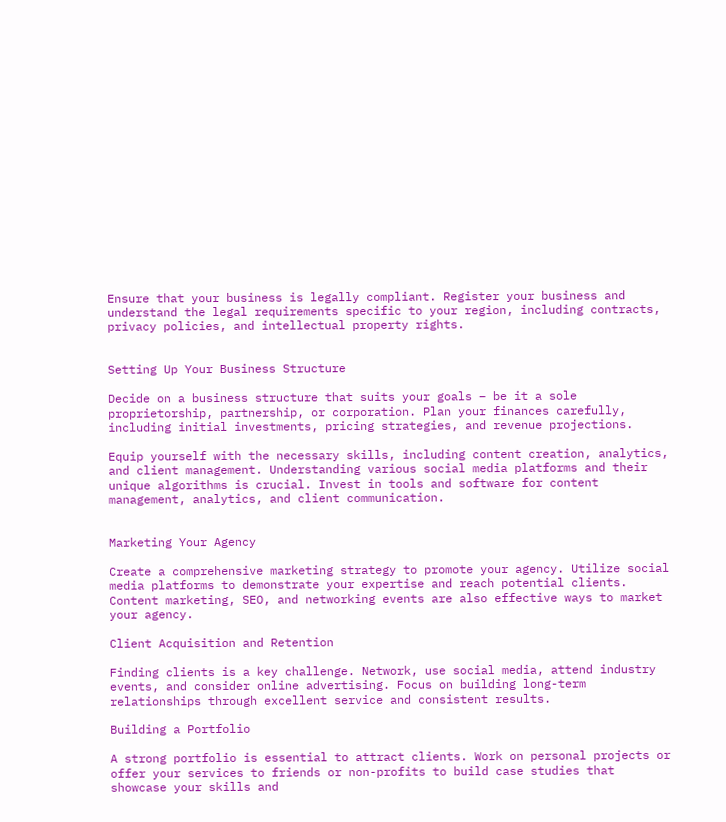Ensure that your business is legally compliant. Register your business and understand the legal requirements specific to your region, including contracts, privacy policies, and intellectual property rights.


Setting Up Your Business Structure

Decide on a business structure that suits your goals – be it a sole proprietorship, partnership, or corporation. Plan your finances carefully, including initial investments, pricing strategies, and revenue projections.

Equip yourself with the necessary skills, including content creation, analytics, and client management. Understanding various social media platforms and their unique algorithms is crucial. Invest in tools and software for content management, analytics, and client communication.


Marketing Your Agency

Create a comprehensive marketing strategy to promote your agency. Utilize social media platforms to demonstrate your expertise and reach potential clients. Content marketing, SEO, and networking events are also effective ways to market your agency.

Client Acquisition and Retention

Finding clients is a key challenge. Network, use social media, attend industry events, and consider online advertising. Focus on building long-term relationships through excellent service and consistent results.

Building a Portfolio

A strong portfolio is essential to attract clients. Work on personal projects or offer your services to friends or non-profits to build case studies that showcase your skills and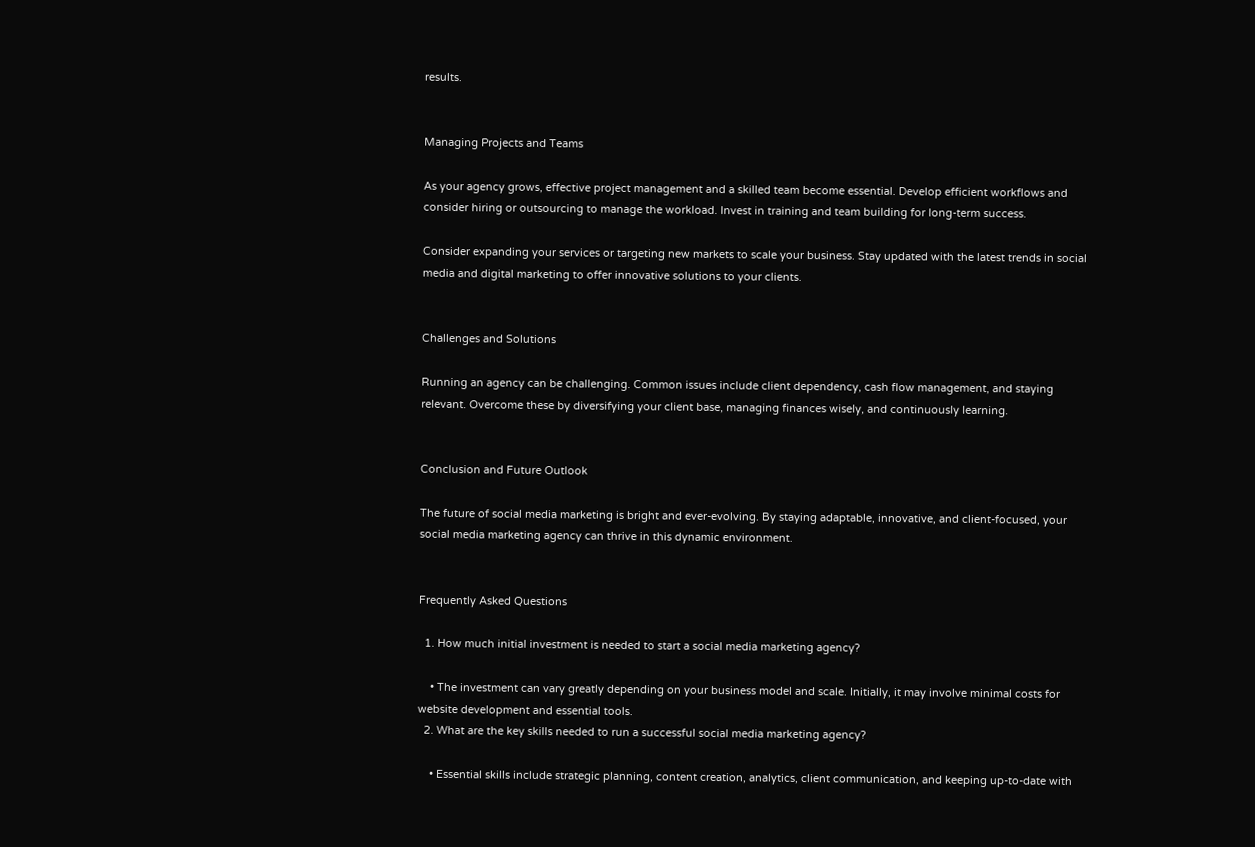results.


Managing Projects and Teams

As your agency grows, effective project management and a skilled team become essential. Develop efficient workflows and consider hiring or outsourcing to manage the workload. Invest in training and team building for long-term success.

Consider expanding your services or targeting new markets to scale your business. Stay updated with the latest trends in social media and digital marketing to offer innovative solutions to your clients.


Challenges and Solutions

Running an agency can be challenging. Common issues include client dependency, cash flow management, and staying relevant. Overcome these by diversifying your client base, managing finances wisely, and continuously learning.


Conclusion and Future Outlook

The future of social media marketing is bright and ever-evolving. By staying adaptable, innovative, and client-focused, your social media marketing agency can thrive in this dynamic environment.


Frequently Asked Questions

  1. How much initial investment is needed to start a social media marketing agency?

    • The investment can vary greatly depending on your business model and scale. Initially, it may involve minimal costs for website development and essential tools.
  2. What are the key skills needed to run a successful social media marketing agency?

    • Essential skills include strategic planning, content creation, analytics, client communication, and keeping up-to-date with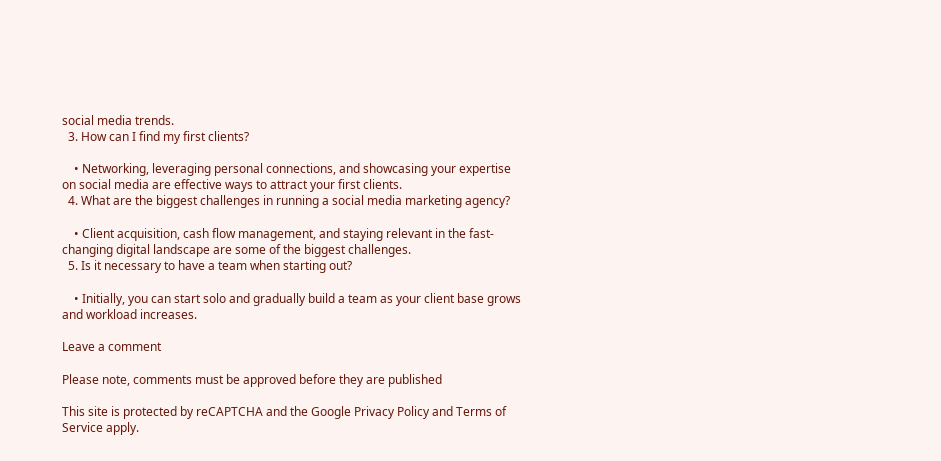social media trends.
  3. How can I find my first clients?

    • Networking, leveraging personal connections, and showcasing your expertise on social media are effective ways to attract your first clients.
  4. What are the biggest challenges in running a social media marketing agency?

    • Client acquisition, cash flow management, and staying relevant in the fast-changing digital landscape are some of the biggest challenges.
  5. Is it necessary to have a team when starting out?

    • Initially, you can start solo and gradually build a team as your client base grows and workload increases.

Leave a comment

Please note, comments must be approved before they are published

This site is protected by reCAPTCHA and the Google Privacy Policy and Terms of Service apply.